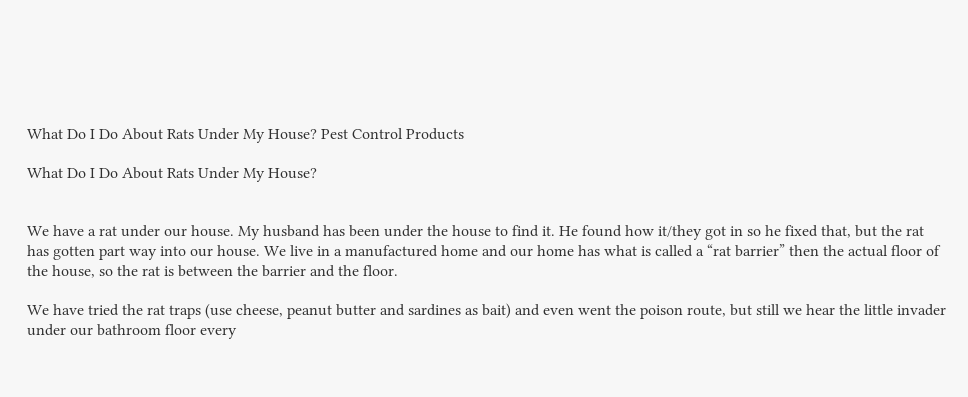What Do I Do About Rats Under My House? Pest Control Products

What Do I Do About Rats Under My House?


We have a rat under our house. My husband has been under the house to find it. He found how it/they got in so he fixed that, but the rat has gotten part way into our house. We live in a manufactured home and our home has what is called a “rat barrier” then the actual floor of the house, so the rat is between the barrier and the floor.

We have tried the rat traps (use cheese, peanut butter and sardines as bait) and even went the poison route, but still we hear the little invader under our bathroom floor every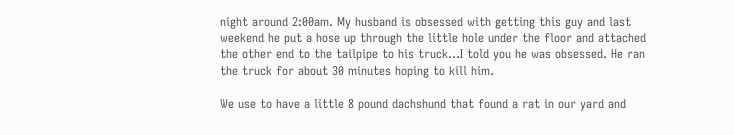night around 2:00am. My husband is obsessed with getting this guy and last weekend he put a hose up through the little hole under the floor and attached the other end to the tailpipe to his truck…I told you he was obsessed. He ran the truck for about 30 minutes hoping to kill him.

We use to have a little 8 pound dachshund that found a rat in our yard and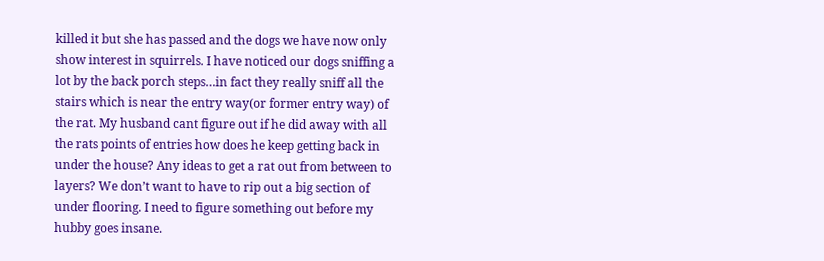killed it but she has passed and the dogs we have now only show interest in squirrels. I have noticed our dogs sniffing a lot by the back porch steps…in fact they really sniff all the stairs which is near the entry way(or former entry way) of the rat. My husband cant figure out if he did away with all the rats points of entries how does he keep getting back in under the house? Any ideas to get a rat out from between to layers? We don’t want to have to rip out a big section of under flooring. I need to figure something out before my hubby goes insane.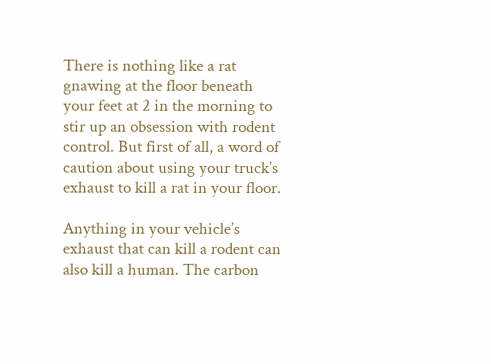There is nothing like a rat gnawing at the floor beneath your feet at 2 in the morning to stir up an obsession with rodent control. But first of all, a word of caution about using your truck’s exhaust to kill a rat in your floor.

Anything in your vehicle’s exhaust that can kill a rodent can also kill a human. The carbon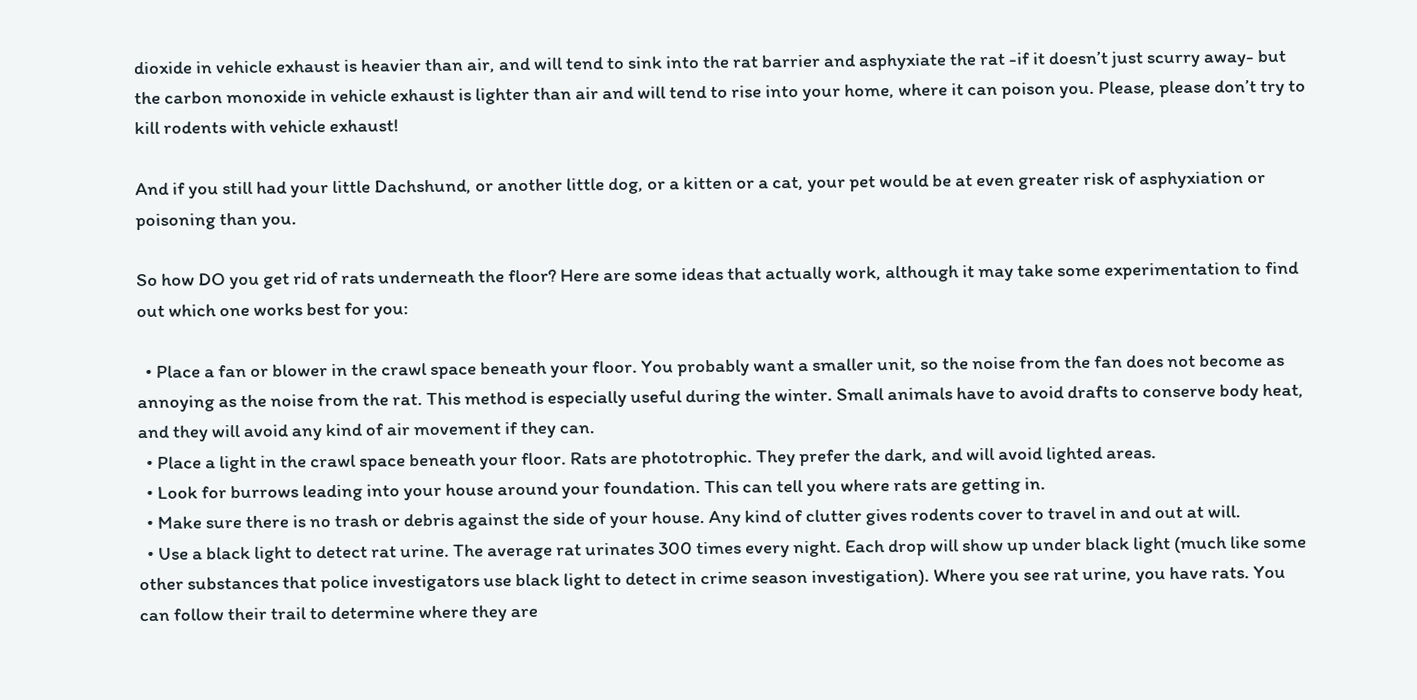dioxide in vehicle exhaust is heavier than air, and will tend to sink into the rat barrier and asphyxiate the rat -if it doesn’t just scurry away- but the carbon monoxide in vehicle exhaust is lighter than air and will tend to rise into your home, where it can poison you. Please, please don’t try to kill rodents with vehicle exhaust!

And if you still had your little Dachshund, or another little dog, or a kitten or a cat, your pet would be at even greater risk of asphyxiation or poisoning than you.

So how DO you get rid of rats underneath the floor? Here are some ideas that actually work, although it may take some experimentation to find out which one works best for you:

  • Place a fan or blower in the crawl space beneath your floor. You probably want a smaller unit, so the noise from the fan does not become as annoying as the noise from the rat. This method is especially useful during the winter. Small animals have to avoid drafts to conserve body heat, and they will avoid any kind of air movement if they can.
  • Place a light in the crawl space beneath your floor. Rats are phototrophic. They prefer the dark, and will avoid lighted areas.
  • Look for burrows leading into your house around your foundation. This can tell you where rats are getting in.
  • Make sure there is no trash or debris against the side of your house. Any kind of clutter gives rodents cover to travel in and out at will.
  • Use a black light to detect rat urine. The average rat urinates 300 times every night. Each drop will show up under black light (much like some other substances that police investigators use black light to detect in crime season investigation). Where you see rat urine, you have rats. You can follow their trail to determine where they are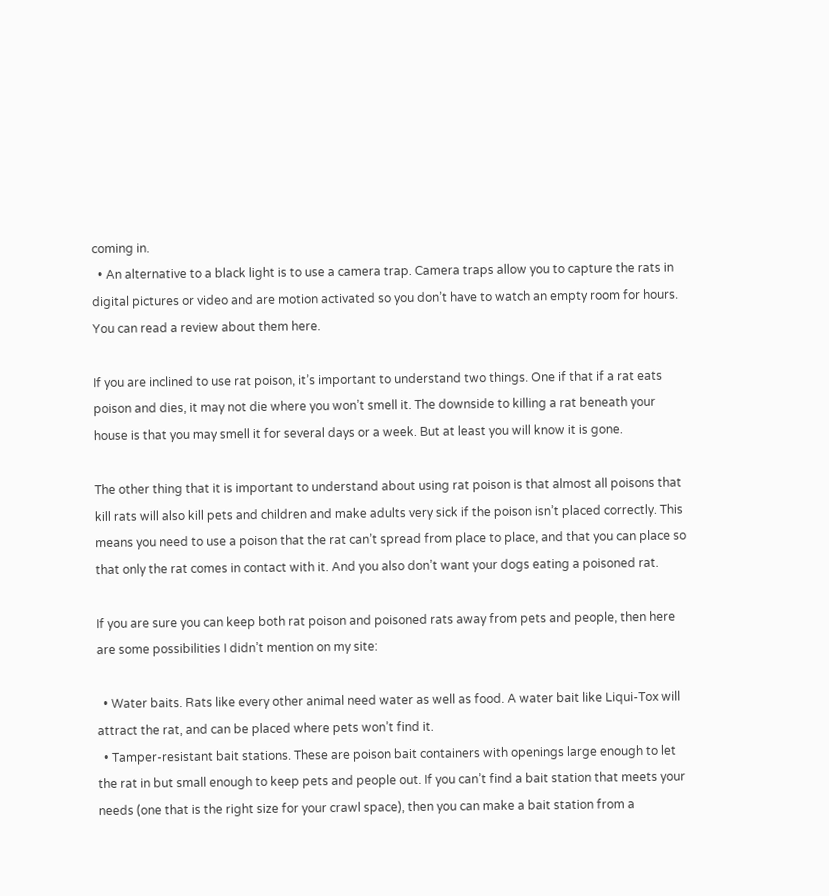coming in.
  • An alternative to a black light is to use a camera trap. Camera traps allow you to capture the rats in digital pictures or video and are motion activated so you don’t have to watch an empty room for hours. You can read a review about them here.

If you are inclined to use rat poison, it’s important to understand two things. One if that if a rat eats poison and dies, it may not die where you won’t smell it. The downside to killing a rat beneath your house is that you may smell it for several days or a week. But at least you will know it is gone.

The other thing that it is important to understand about using rat poison is that almost all poisons that kill rats will also kill pets and children and make adults very sick if the poison isn’t placed correctly. This means you need to use a poison that the rat can’t spread from place to place, and that you can place so that only the rat comes in contact with it. And you also don’t want your dogs eating a poisoned rat.

If you are sure you can keep both rat poison and poisoned rats away from pets and people, then here are some possibilities I didn’t mention on my site:

  • Water baits. Rats like every other animal need water as well as food. A water bait like Liqui-Tox will attract the rat, and can be placed where pets won’t find it.
  • Tamper-resistant bait stations. These are poison bait containers with openings large enough to let the rat in but small enough to keep pets and people out. If you can’t find a bait station that meets your needs (one that is the right size for your crawl space), then you can make a bait station from a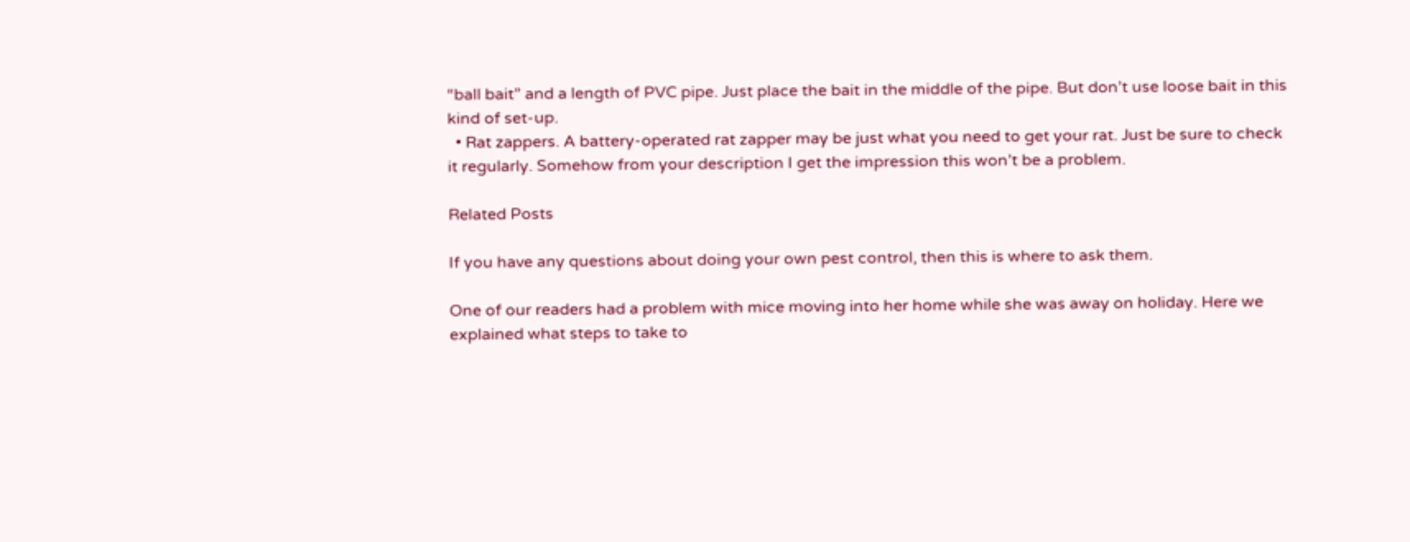“ball bait” and a length of PVC pipe. Just place the bait in the middle of the pipe. But don’t use loose bait in this kind of set-up.
  • Rat zappers. A battery-operated rat zapper may be just what you need to get your rat. Just be sure to check it regularly. Somehow from your description I get the impression this won’t be a problem.

Related Posts

If you have any questions about doing your own pest control, then this is where to ask them.

One of our readers had a problem with mice moving into her home while she was away on holiday. Here we explained what steps to take to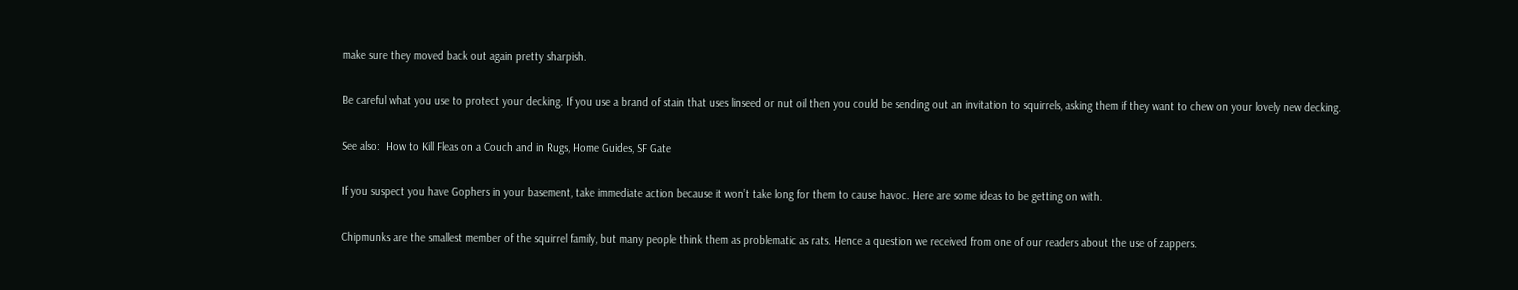make sure they moved back out again pretty sharpish.

Be careful what you use to protect your decking. If you use a brand of stain that uses linseed or nut oil then you could be sending out an invitation to squirrels, asking them if they want to chew on your lovely new decking.

See also:  How to Kill Fleas on a Couch and in Rugs, Home Guides, SF Gate

If you suspect you have Gophers in your basement, take immediate action because it won’t take long for them to cause havoc. Here are some ideas to be getting on with.

Chipmunks are the smallest member of the squirrel family, but many people think them as problematic as rats. Hence a question we received from one of our readers about the use of zappers.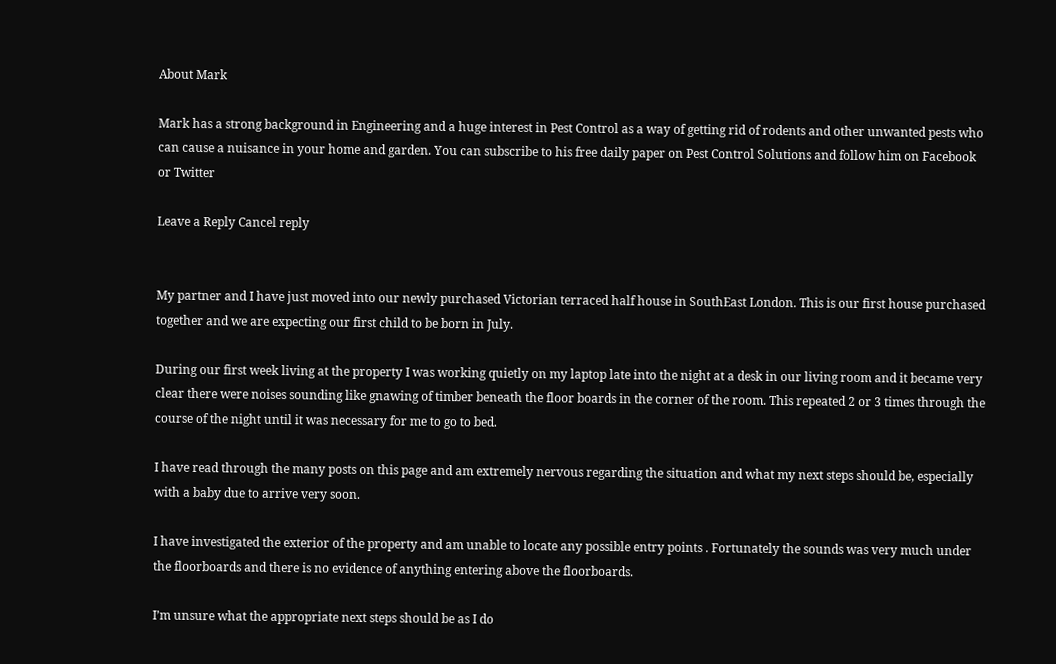About Mark

Mark has a strong background in Engineering and a huge interest in Pest Control as a way of getting rid of rodents and other unwanted pests who can cause a nuisance in your home and garden. You can subscribe to his free daily paper on Pest Control Solutions and follow him on Facebook or Twitter

Leave a Reply Cancel reply


My partner and I have just moved into our newly purchased Victorian terraced half house in SouthEast London. This is our first house purchased together and we are expecting our first child to be born in July.

During our first week living at the property I was working quietly on my laptop late into the night at a desk in our living room and it became very clear there were noises sounding like gnawing of timber beneath the floor boards in the corner of the room. This repeated 2 or 3 times through the course of the night until it was necessary for me to go to bed.

I have read through the many posts on this page and am extremely nervous regarding the situation and what my next steps should be, especially with a baby due to arrive very soon.

I have investigated the exterior of the property and am unable to locate any possible entry points . Fortunately the sounds was very much under the floorboards and there is no evidence of anything entering above the floorboards.

I’m unsure what the appropriate next steps should be as I do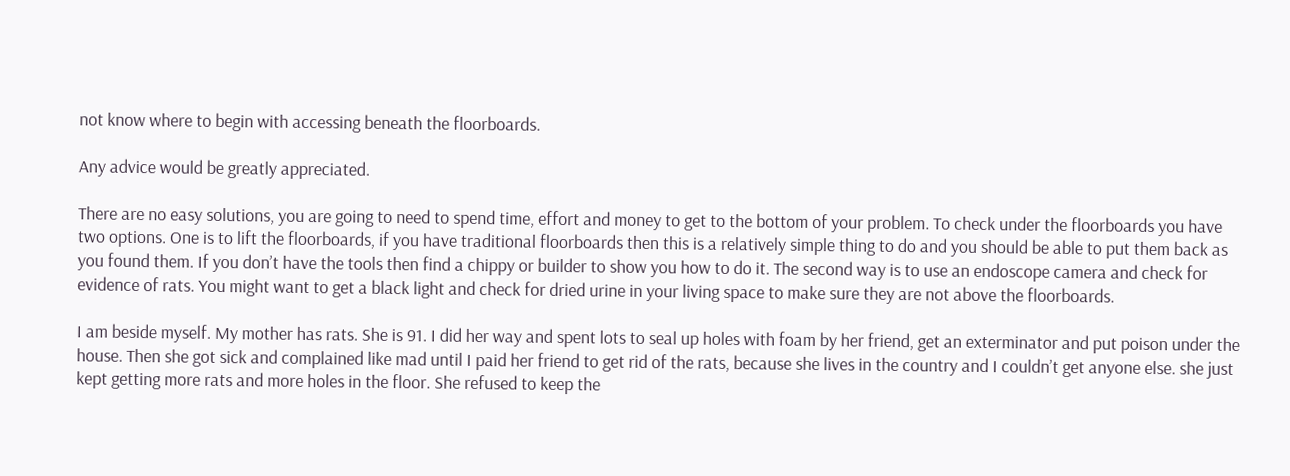not know where to begin with accessing beneath the floorboards.

Any advice would be greatly appreciated.

There are no easy solutions, you are going to need to spend time, effort and money to get to the bottom of your problem. To check under the floorboards you have two options. One is to lift the floorboards, if you have traditional floorboards then this is a relatively simple thing to do and you should be able to put them back as you found them. If you don’t have the tools then find a chippy or builder to show you how to do it. The second way is to use an endoscope camera and check for evidence of rats. You might want to get a black light and check for dried urine in your living space to make sure they are not above the floorboards.

I am beside myself. My mother has rats. She is 91. I did her way and spent lots to seal up holes with foam by her friend, get an exterminator and put poison under the house. Then she got sick and complained like mad until I paid her friend to get rid of the rats, because she lives in the country and I couldn’t get anyone else. she just kept getting more rats and more holes in the floor. She refused to keep the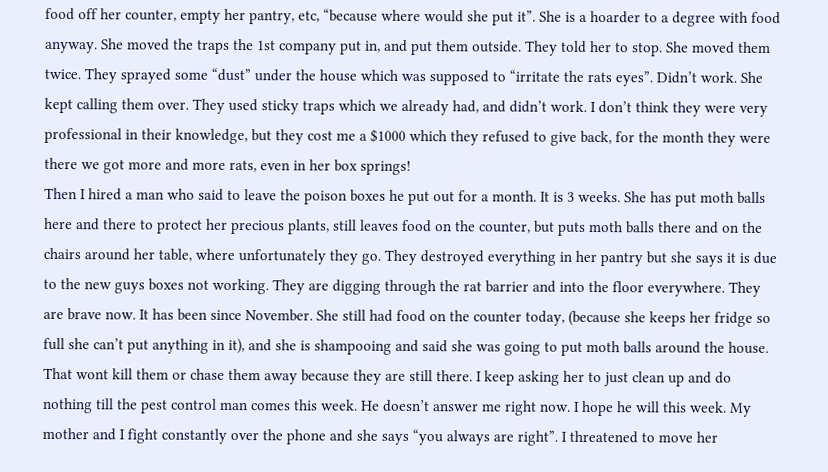food off her counter, empty her pantry, etc, “because where would she put it”. She is a hoarder to a degree with food anyway. She moved the traps the 1st company put in, and put them outside. They told her to stop. She moved them twice. They sprayed some “dust” under the house which was supposed to “irritate the rats eyes”. Didn’t work. She kept calling them over. They used sticky traps which we already had, and didn’t work. I don’t think they were very professional in their knowledge, but they cost me a $1000 which they refused to give back, for the month they were there we got more and more rats, even in her box springs!
Then I hired a man who said to leave the poison boxes he put out for a month. It is 3 weeks. She has put moth balls here and there to protect her precious plants, still leaves food on the counter, but puts moth balls there and on the chairs around her table, where unfortunately they go. They destroyed everything in her pantry but she says it is due to the new guys boxes not working. They are digging through the rat barrier and into the floor everywhere. They are brave now. It has been since November. She still had food on the counter today, (because she keeps her fridge so full she can’t put anything in it), and she is shampooing and said she was going to put moth balls around the house. That wont kill them or chase them away because they are still there. I keep asking her to just clean up and do nothing till the pest control man comes this week. He doesn’t answer me right now. I hope he will this week. My mother and I fight constantly over the phone and she says “you always are right”. I threatened to move her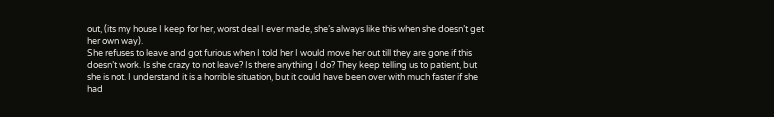out, (its my house I keep for her, worst deal I ever made, she’s always like this when she doesn’t get her own way).
She refuses to leave and got furious when I told her I would move her out till they are gone if this doesn’t work. Is she crazy to not leave? Is there anything I do? They keep telling us to patient, but she is not. I understand it is a horrible situation, but it could have been over with much faster if she had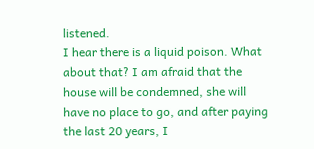listened.
I hear there is a liquid poison. What about that? I am afraid that the house will be condemned, she will have no place to go, and after paying the last 20 years, I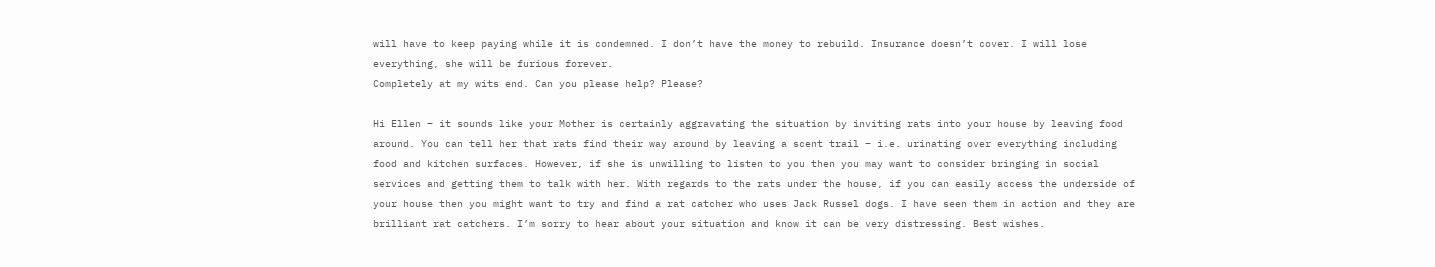will have to keep paying while it is condemned. I don’t have the money to rebuild. Insurance doesn’t cover. I will lose everything, she will be furious forever.
Completely at my wits end. Can you please help? Please?

Hi Ellen – it sounds like your Mother is certainly aggravating the situation by inviting rats into your house by leaving food around. You can tell her that rats find their way around by leaving a scent trail – i.e. urinating over everything including food and kitchen surfaces. However, if she is unwilling to listen to you then you may want to consider bringing in social services and getting them to talk with her. With regards to the rats under the house, if you can easily access the underside of your house then you might want to try and find a rat catcher who uses Jack Russel dogs. I have seen them in action and they are brilliant rat catchers. I’m sorry to hear about your situation and know it can be very distressing. Best wishes.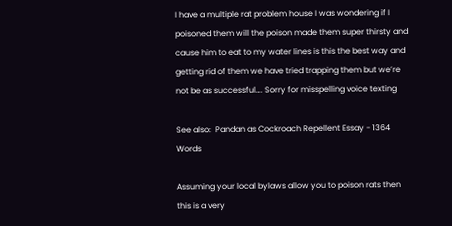I have a multiple rat problem house I was wondering if I poisoned them will the poison made them super thirsty and cause him to eat to my water lines is this the best way and getting rid of them we have tried trapping them but we’re not be as successful…. Sorry for misspelling voice texting

See also:  Pandan as Cockroach Repellent Essay - 1364 Words

Assuming your local bylaws allow you to poison rats then this is a very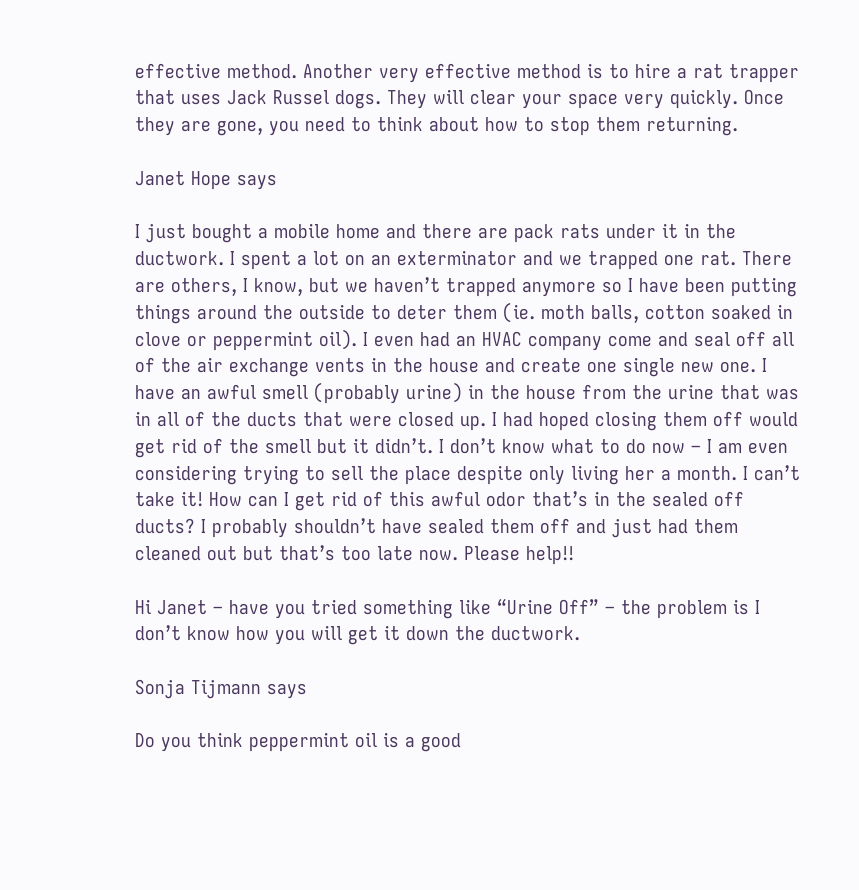effective method. Another very effective method is to hire a rat trapper that uses Jack Russel dogs. They will clear your space very quickly. Once they are gone, you need to think about how to stop them returning.

Janet Hope says

I just bought a mobile home and there are pack rats under it in the ductwork. I spent a lot on an exterminator and we trapped one rat. There are others, I know, but we haven’t trapped anymore so I have been putting things around the outside to deter them (ie. moth balls, cotton soaked in clove or peppermint oil). I even had an HVAC company come and seal off all of the air exchange vents in the house and create one single new one. I have an awful smell (probably urine) in the house from the urine that was in all of the ducts that were closed up. I had hoped closing them off would get rid of the smell but it didn’t. I don’t know what to do now – I am even considering trying to sell the place despite only living her a month. I can’t take it! How can I get rid of this awful odor that’s in the sealed off ducts? I probably shouldn’t have sealed them off and just had them cleaned out but that’s too late now. Please help!!

Hi Janet – have you tried something like “Urine Off” – the problem is I don’t know how you will get it down the ductwork.

Sonja Tijmann says

Do you think peppermint oil is a good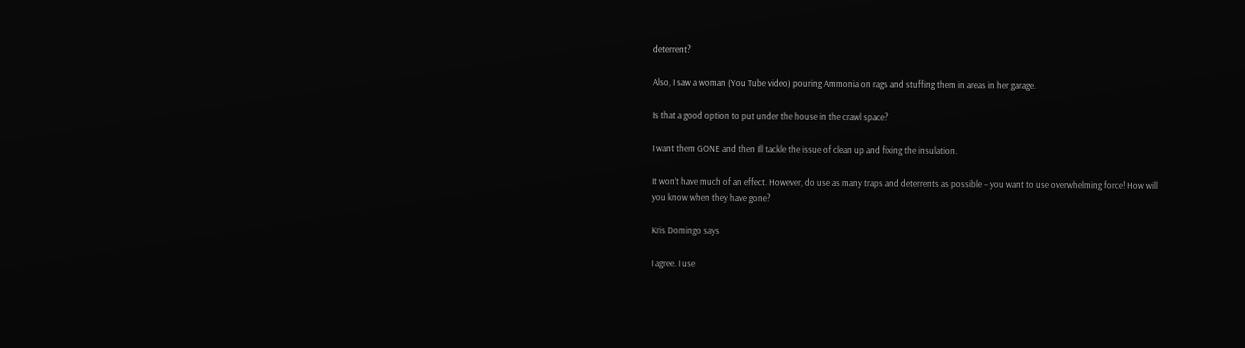deterrent?

Also, I saw a woman (You Tube video) pouring Ammonia on rags and stuffing them in areas in her garage.

Is that a good option to put under the house in the crawl space?

I want them GONE and then Ill tackle the issue of clean up and fixing the insulation.

It won’t have much of an effect. However, do use as many traps and deterrents as possible – you want to use overwhelming force! How will you know when they have gone?

Kris Domingo says

I agree. I use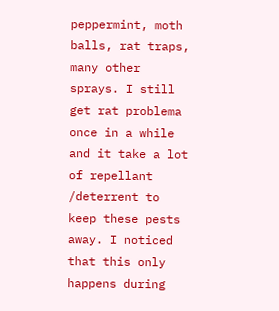peppermint, moth balls, rat traps, many other sprays. I still get rat problema once in a while and it take a lot of repellant /deterrent to keep these pests away. I noticed that this only happens during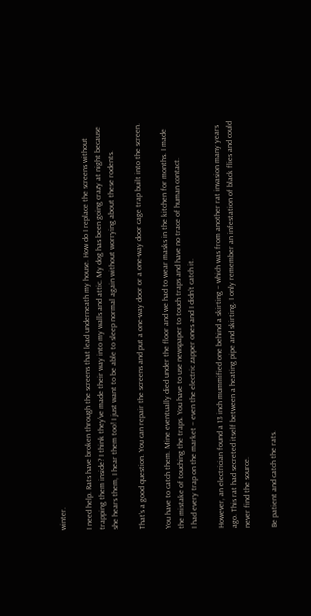winter.

I need help. Rats have broken through the screens that lead underneath my house. How do I replace the screens without trapping them inside? I think they’ve made their way into my walls and attic. My dog has been going crazy at night because she hears them, I hear them too! I just want to be able to sleep normal again without worrying about these rodents.

That’s a good question. You can repair the screens and put a one-way door or a one-way door cage trap built into the screen.

You have to catch them. Mine eventually died under the floor and we had to wear masks in the kitchen for months. I made the mistake of touching the traps. You have to use newspaper to touch traps and have no trace of human contact.
I had every trap on the market – even the electric zapper ones and I didn’t catch it.

However, an electrician found a 13 inch mummified one behind a skirting – which was from another rat invasion many years ago. This rat had secreted itself between a heating pipe and skirting. I only remember an infestation of black flies and could never find the source.

Be patient and catch the rats.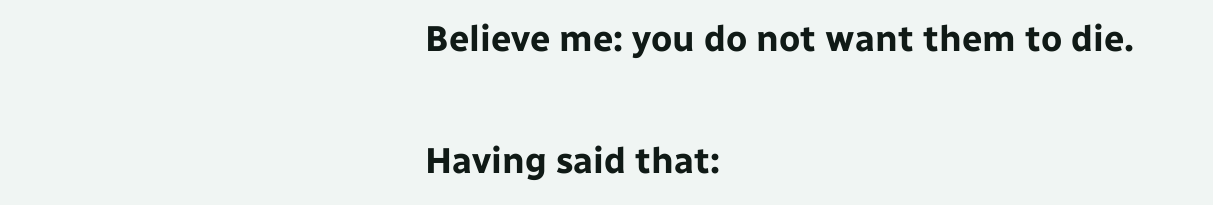Believe me: you do not want them to die.

Having said that: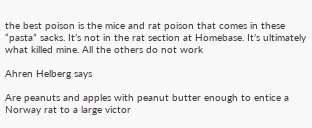the best poison is the mice and rat poison that comes in these “pasta” sacks. It’s not in the rat section at Homebase. It’s ultimately what killed mine. All the others do not work

Ahren Helberg says

Are peanuts and apples with peanut butter enough to entice a Norway rat to a large victor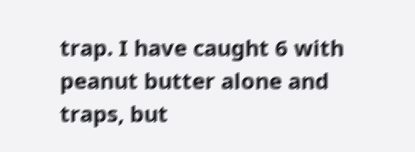trap. I have caught 6 with peanut butter alone and traps, but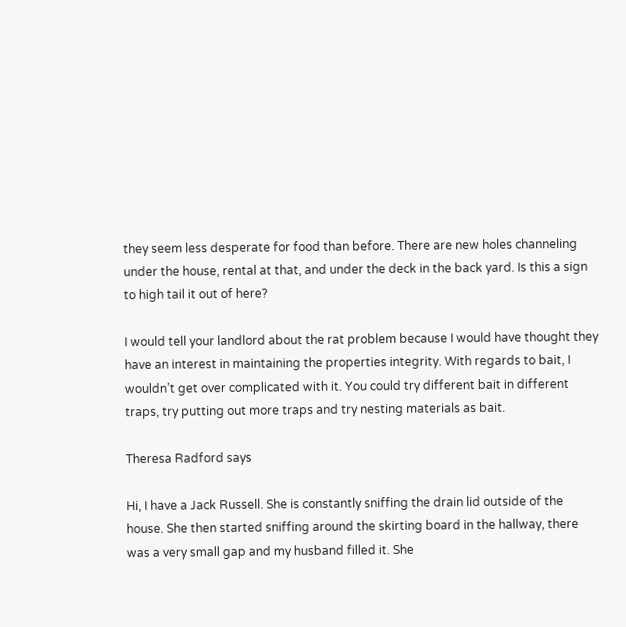they seem less desperate for food than before. There are new holes channeling under the house, rental at that, and under the deck in the back yard. Is this a sign to high tail it out of here?

I would tell your landlord about the rat problem because I would have thought they have an interest in maintaining the properties integrity. With regards to bait, I wouldn’t get over complicated with it. You could try different bait in different traps, try putting out more traps and try nesting materials as bait.

Theresa Radford says

Hi, I have a Jack Russell. She is constantly sniffing the drain lid outside of the house. She then started sniffing around the skirting board in the hallway, there was a very small gap and my husband filled it. She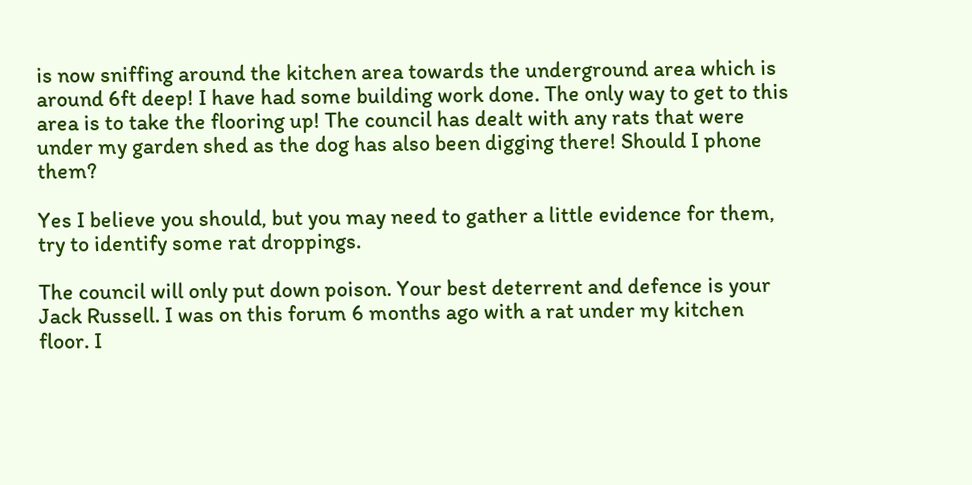is now sniffing around the kitchen area towards the underground area which is around 6ft deep! I have had some building work done. The only way to get to this area is to take the flooring up! The council has dealt with any rats that were under my garden shed as the dog has also been digging there! Should I phone them?

Yes I believe you should, but you may need to gather a little evidence for them, try to identify some rat droppings.

The council will only put down poison. Your best deterrent and defence is your Jack Russell. I was on this forum 6 months ago with a rat under my kitchen floor. I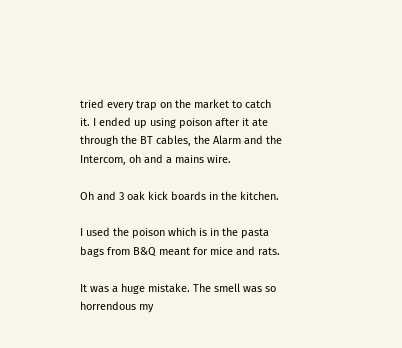tried every trap on the market to catch it. I ended up using poison after it ate through the BT cables, the Alarm and the Intercom, oh and a mains wire.

Oh and 3 oak kick boards in the kitchen.

I used the poison which is in the pasta bags from B&Q meant for mice and rats.

It was a huge mistake. The smell was so horrendous my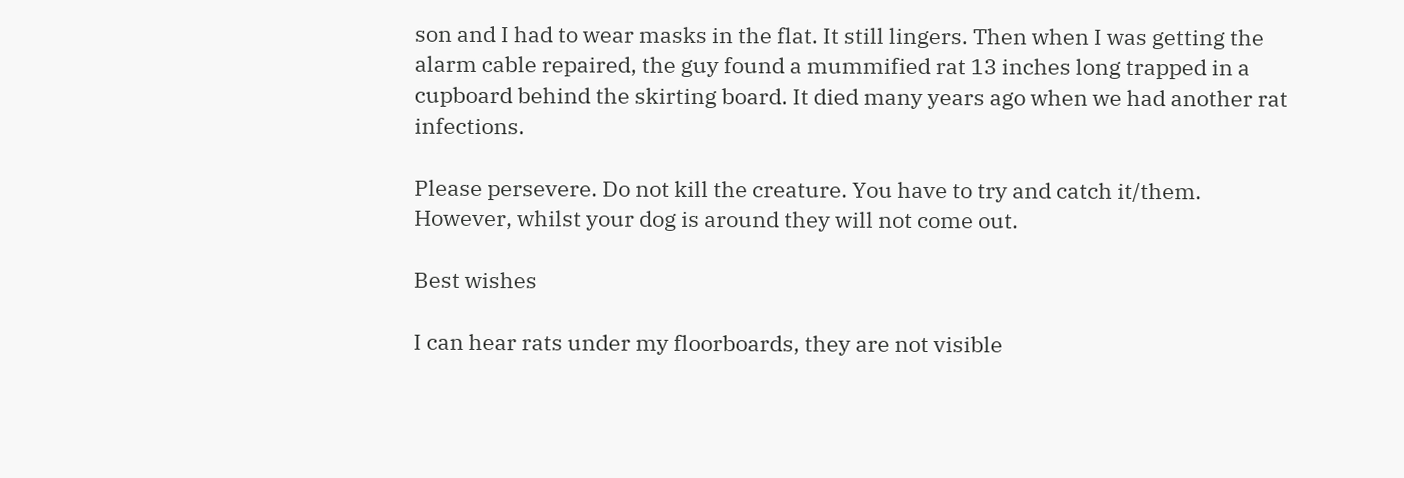son and I had to wear masks in the flat. It still lingers. Then when I was getting the alarm cable repaired, the guy found a mummified rat 13 inches long trapped in a cupboard behind the skirting board. It died many years ago when we had another rat infections.

Please persevere. Do not kill the creature. You have to try and catch it/them. However, whilst your dog is around they will not come out.

Best wishes

I can hear rats under my floorboards, they are not visible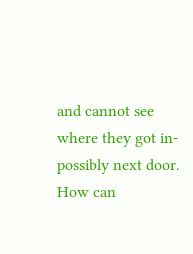and cannot see where they got in- possibly next door.
How can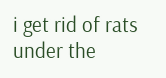i get rid of rats under the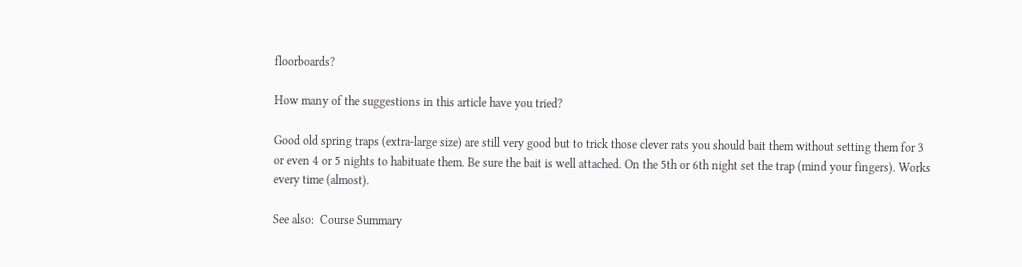floorboards?

How many of the suggestions in this article have you tried?

Good old spring traps (extra-large size) are still very good but to trick those clever rats you should bait them without setting them for 3 or even 4 or 5 nights to habituate them. Be sure the bait is well attached. On the 5th or 6th night set the trap (mind your fingers). Works every time (almost).

See also:  Course Summary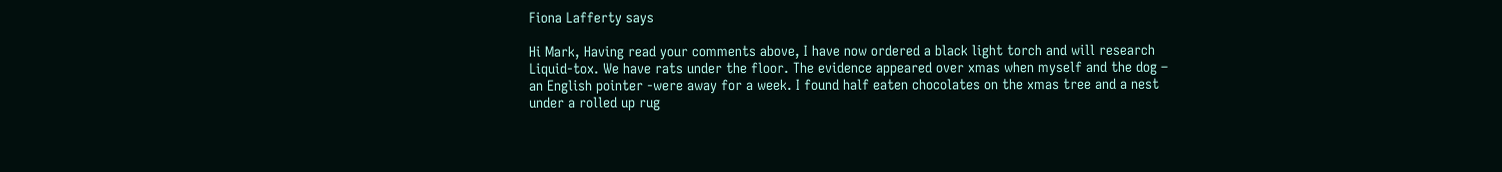Fiona Lafferty says

Hi Mark, Having read your comments above, I have now ordered a black light torch and will research Liquid-tox. We have rats under the floor. The evidence appeared over xmas when myself and the dog – an English pointer -were away for a week. I found half eaten chocolates on the xmas tree and a nest under a rolled up rug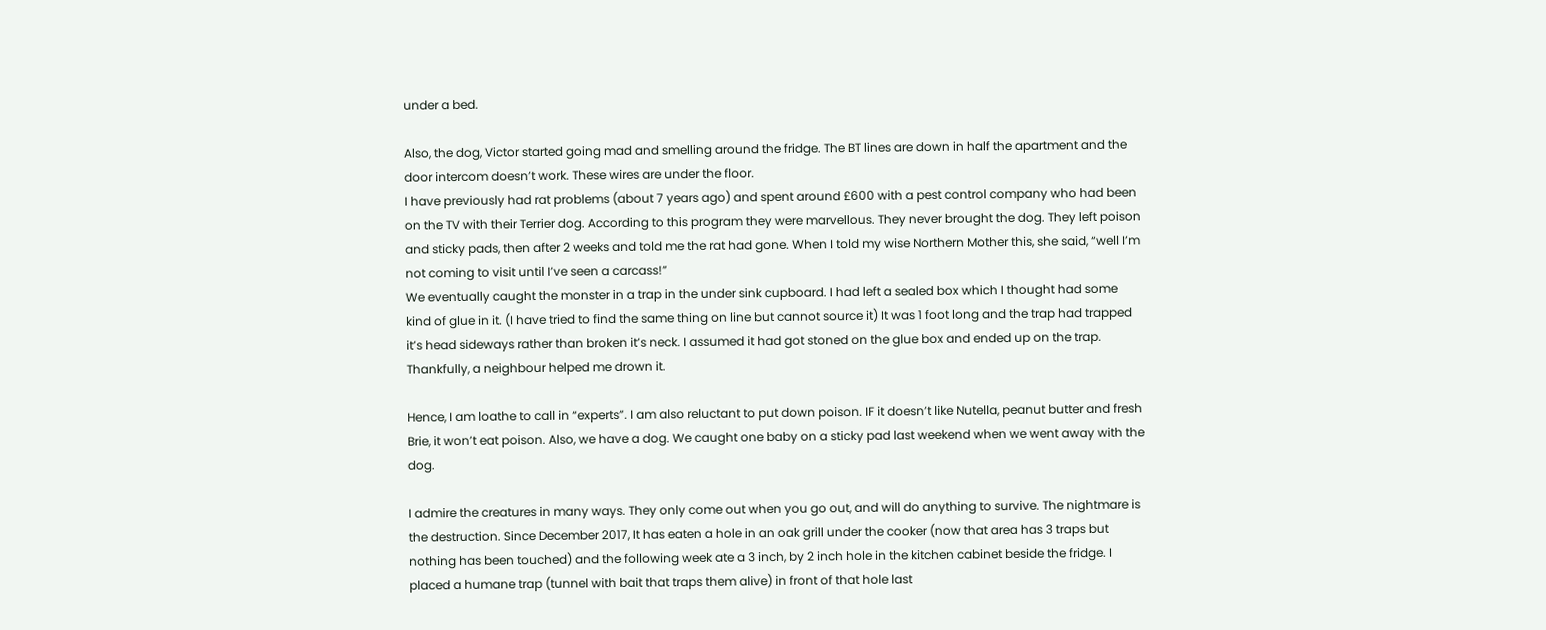under a bed.

Also, the dog, Victor started going mad and smelling around the fridge. The BT lines are down in half the apartment and the door intercom doesn’t work. These wires are under the floor.
I have previously had rat problems (about 7 years ago) and spent around £600 with a pest control company who had been on the TV with their Terrier dog. According to this program they were marvellous. They never brought the dog. They left poison and sticky pads, then after 2 weeks and told me the rat had gone. When I told my wise Northern Mother this, she said, “well I’m not coming to visit until I’ve seen a carcass!”
We eventually caught the monster in a trap in the under sink cupboard. I had left a sealed box which I thought had some kind of glue in it. (I have tried to find the same thing on line but cannot source it) It was 1 foot long and the trap had trapped it’s head sideways rather than broken it’s neck. I assumed it had got stoned on the glue box and ended up on the trap. Thankfully, a neighbour helped me drown it.

Hence, I am loathe to call in “experts”. I am also reluctant to put down poison. IF it doesn’t like Nutella, peanut butter and fresh Brie, it won’t eat poison. Also, we have a dog. We caught one baby on a sticky pad last weekend when we went away with the dog.

I admire the creatures in many ways. They only come out when you go out, and will do anything to survive. The nightmare is the destruction. Since December 2017, It has eaten a hole in an oak grill under the cooker (now that area has 3 traps but nothing has been touched) and the following week ate a 3 inch, by 2 inch hole in the kitchen cabinet beside the fridge. I placed a humane trap (tunnel with bait that traps them alive) in front of that hole last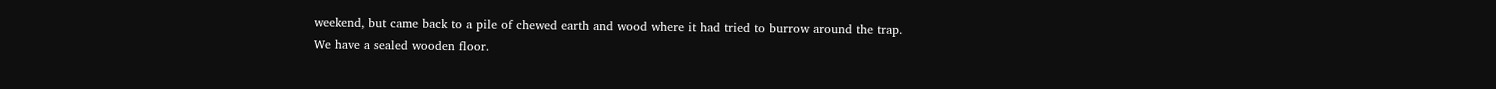weekend, but came back to a pile of chewed earth and wood where it had tried to burrow around the trap.
We have a sealed wooden floor.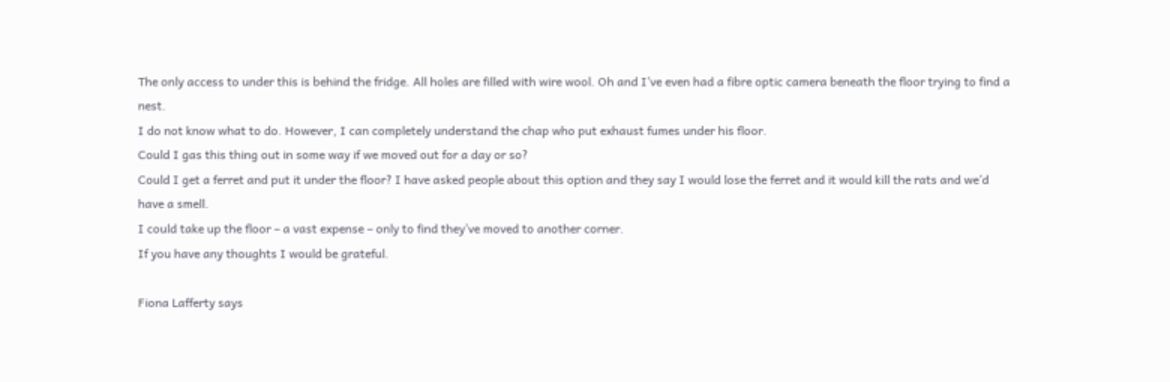The only access to under this is behind the fridge. All holes are filled with wire wool. Oh and I’ve even had a fibre optic camera beneath the floor trying to find a nest.
I do not know what to do. However, I can completely understand the chap who put exhaust fumes under his floor.
Could I gas this thing out in some way if we moved out for a day or so?
Could I get a ferret and put it under the floor? I have asked people about this option and they say I would lose the ferret and it would kill the rats and we’d have a smell.
I could take up the floor – a vast expense – only to find they’ve moved to another corner.
If you have any thoughts I would be grateful.

Fiona Lafferty says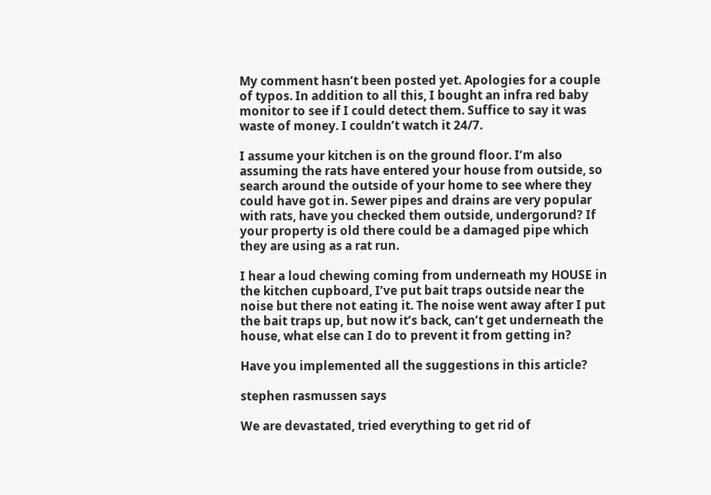My comment hasn’t been posted yet. Apologies for a couple of typos. In addition to all this, I bought an infra red baby monitor to see if I could detect them. Suffice to say it was waste of money. I couldn’t watch it 24/7.

I assume your kitchen is on the ground floor. I’m also assuming the rats have entered your house from outside, so search around the outside of your home to see where they could have got in. Sewer pipes and drains are very popular with rats, have you checked them outside, undergorund? If your property is old there could be a damaged pipe which they are using as a rat run.

I hear a loud chewing coming from underneath my HOUSE in the kitchen cupboard, I’ve put bait traps outside near the noise but there not eating it. The noise went away after I put the bait traps up, but now it’s back, can’t get underneath the house, what else can I do to prevent it from getting in?

Have you implemented all the suggestions in this article?

stephen rasmussen says

We are devastated, tried everything to get rid of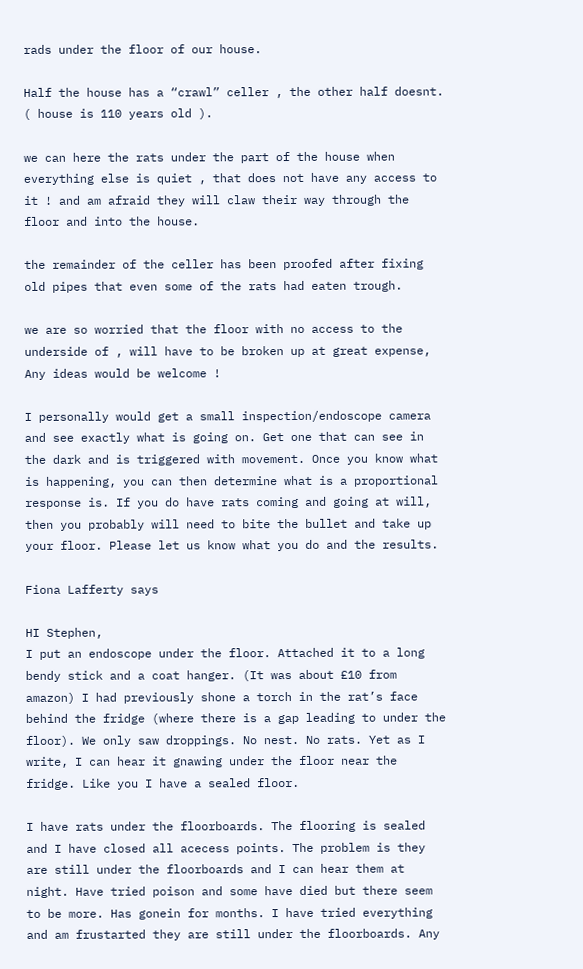rads under the floor of our house.

Half the house has a “crawl” celler , the other half doesnt. ( house is 110 years old ).

we can here the rats under the part of the house when everything else is quiet , that does not have any access to it ! and am afraid they will claw their way through the floor and into the house.

the remainder of the celler has been proofed after fixing old pipes that even some of the rats had eaten trough.

we are so worried that the floor with no access to the underside of , will have to be broken up at great expense,
Any ideas would be welcome !

I personally would get a small inspection/endoscope camera and see exactly what is going on. Get one that can see in the dark and is triggered with movement. Once you know what is happening, you can then determine what is a proportional response is. If you do have rats coming and going at will, then you probably will need to bite the bullet and take up your floor. Please let us know what you do and the results.

Fiona Lafferty says

HI Stephen,
I put an endoscope under the floor. Attached it to a long bendy stick and a coat hanger. (It was about £10 from amazon) I had previously shone a torch in the rat’s face behind the fridge (where there is a gap leading to under the floor). We only saw droppings. No nest. No rats. Yet as I write, I can hear it gnawing under the floor near the fridge. Like you I have a sealed floor.

I have rats under the floorboards. The flooring is sealed and I have closed all acecess points. The problem is they are still under the floorboards and I can hear them at night. Have tried poison and some have died but there seem to be more. Has gonein for months. I have tried everything and am frustarted they are still under the floorboards. Any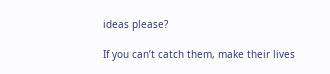ideas please?

If you can’t catch them, make their lives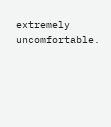extremely uncomfortable.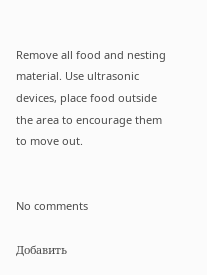Remove all food and nesting material. Use ultrasonic devices, place food outside the area to encourage them to move out.


No comments

Добавить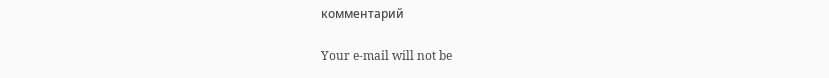комментарий

Your e-mail will not be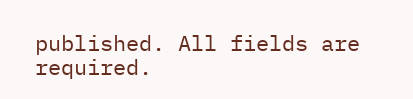published. All fields are required.